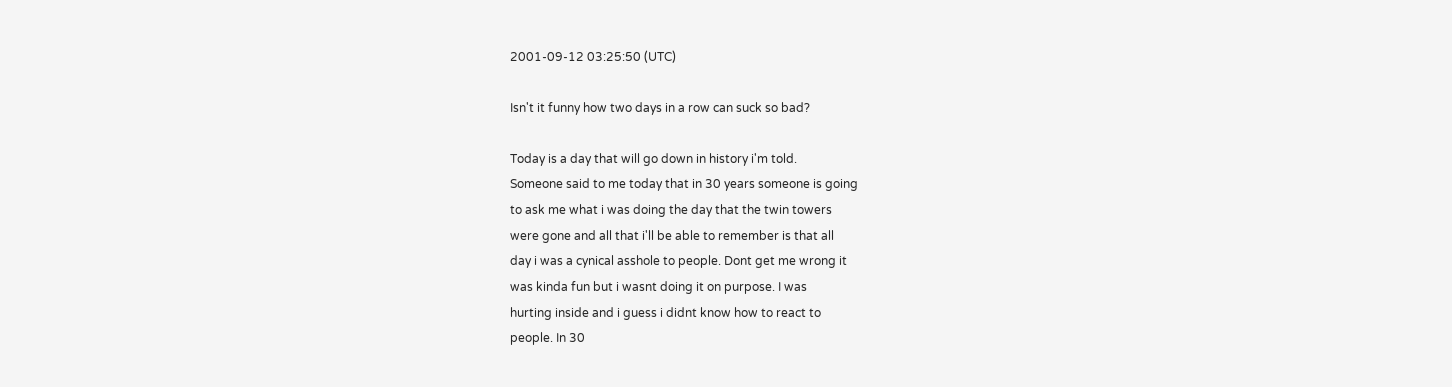2001-09-12 03:25:50 (UTC)

Isn't it funny how two days in a row can suck so bad?

Today is a day that will go down in history i'm told.
Someone said to me today that in 30 years someone is going
to ask me what i was doing the day that the twin towers
were gone and all that i'll be able to remember is that all
day i was a cynical asshole to people. Dont get me wrong it
was kinda fun but i wasnt doing it on purpose. I was
hurting inside and i guess i didnt know how to react to
people. In 30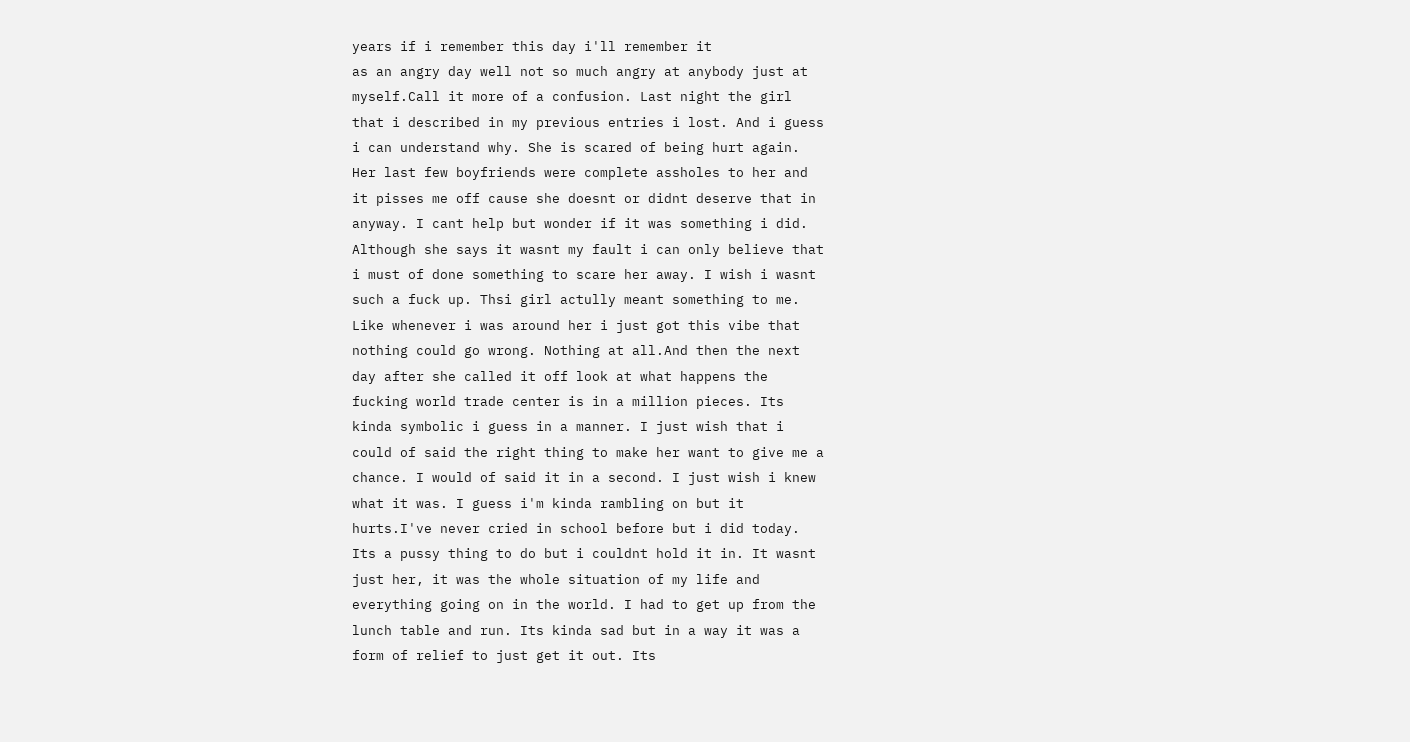years if i remember this day i'll remember it
as an angry day well not so much angry at anybody just at
myself.Call it more of a confusion. Last night the girl
that i described in my previous entries i lost. And i guess
i can understand why. She is scared of being hurt again.
Her last few boyfriends were complete assholes to her and
it pisses me off cause she doesnt or didnt deserve that in
anyway. I cant help but wonder if it was something i did.
Although she says it wasnt my fault i can only believe that
i must of done something to scare her away. I wish i wasnt
such a fuck up. Thsi girl actully meant something to me.
Like whenever i was around her i just got this vibe that
nothing could go wrong. Nothing at all.And then the next
day after she called it off look at what happens the
fucking world trade center is in a million pieces. Its
kinda symbolic i guess in a manner. I just wish that i
could of said the right thing to make her want to give me a
chance. I would of said it in a second. I just wish i knew
what it was. I guess i'm kinda rambling on but it
hurts.I've never cried in school before but i did today.
Its a pussy thing to do but i couldnt hold it in. It wasnt
just her, it was the whole situation of my life and
everything going on in the world. I had to get up from the
lunch table and run. Its kinda sad but in a way it was a
form of relief to just get it out. Its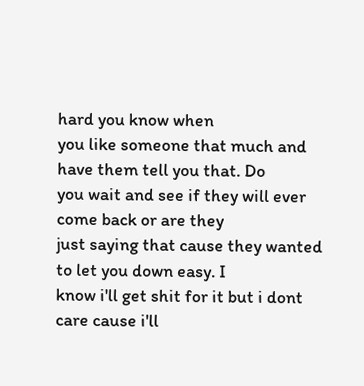hard you know when
you like someone that much and have them tell you that. Do
you wait and see if they will ever come back or are they
just saying that cause they wanted to let you down easy. I
know i'll get shit for it but i dont care cause i'll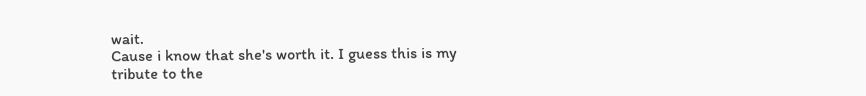wait.
Cause i know that she's worth it. I guess this is my
tribute to the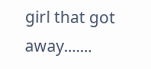girl that got away.......